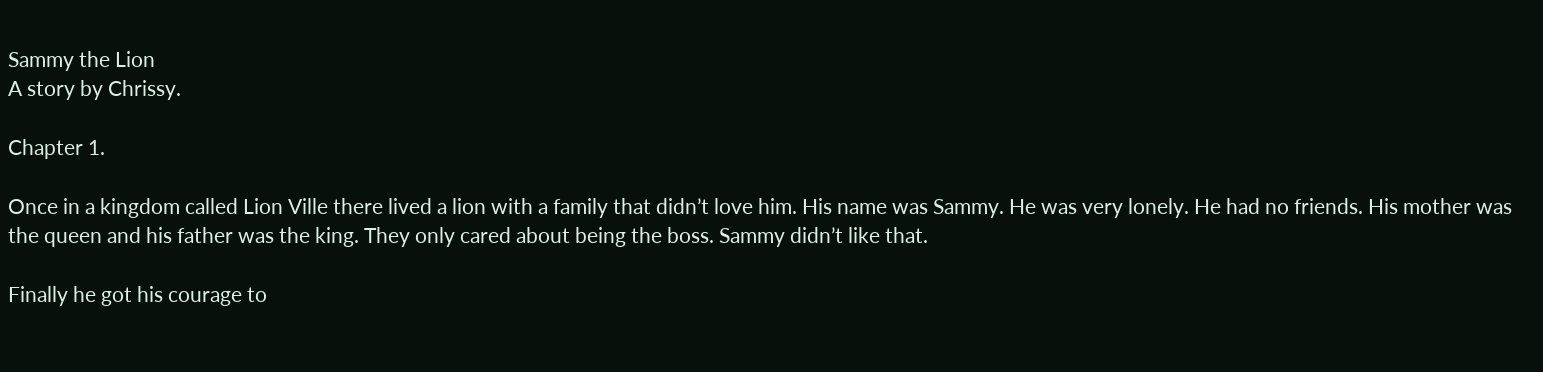Sammy the Lion
A story by Chrissy.

Chapter 1.

Once in a kingdom called Lion Ville there lived a lion with a family that didn’t love him. His name was Sammy. He was very lonely. He had no friends. His mother was the queen and his father was the king. They only cared about being the boss. Sammy didn’t like that.

Finally he got his courage to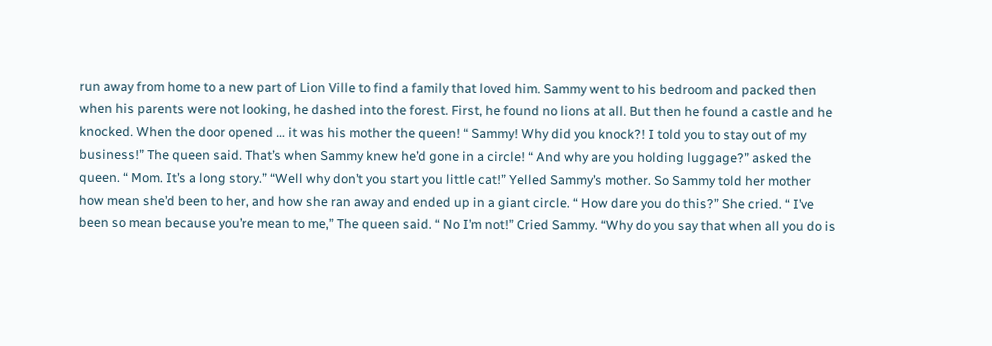run away from home to a new part of Lion Ville to find a family that loved him. Sammy went to his bedroom and packed then when his parents were not looking, he dashed into the forest. First, he found no lions at all. But then he found a castle and he knocked. When the door opened … it was his mother the queen! “ Sammy! Why did you knock?! I told you to stay out of my business!” The queen said. That’s when Sammy knew he’d gone in a circle! “ And why are you holding luggage?” asked the queen. “ Mom. It’s a long story.” “Well why don’t you start you little cat!” Yelled Sammy’s mother. So Sammy told her mother how mean she’d been to her, and how she ran away and ended up in a giant circle. “ How dare you do this?” She cried. “ I’ve been so mean because you’re mean to me,” The queen said. “ No I’m not!” Cried Sammy. “Why do you say that when all you do is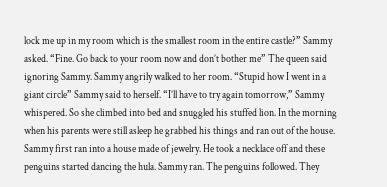lock me up in my room which is the smallest room in the entire castle?” Sammy asked. “Fine. Go back to your room now and don’t bother me” The queen said ignoring Sammy. Sammy angrily walked to her room. “Stupid how I went in a giant circle” Sammy said to herself. “I’ll have to try again tomorrow,” Sammy whispered. So she climbed into bed and snuggled his stuffed lion. In the morning when his parents were still asleep he grabbed his things and ran out of the house. Sammy first ran into a house made of jewelry. He took a necklace off and these penguins started dancing the hula. Sammy ran. The penguins followed. They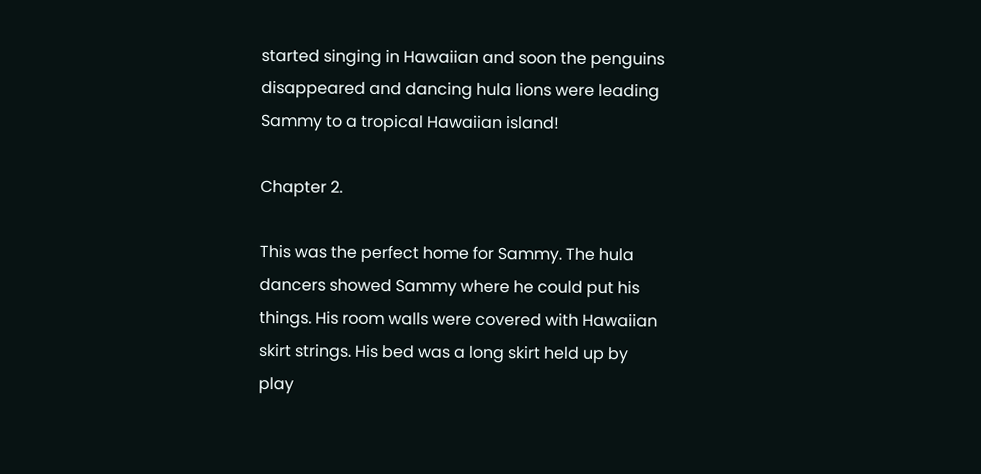started singing in Hawaiian and soon the penguins disappeared and dancing hula lions were leading Sammy to a tropical Hawaiian island!

Chapter 2.

This was the perfect home for Sammy. The hula dancers showed Sammy where he could put his things. His room walls were covered with Hawaiian skirt strings. His bed was a long skirt held up by play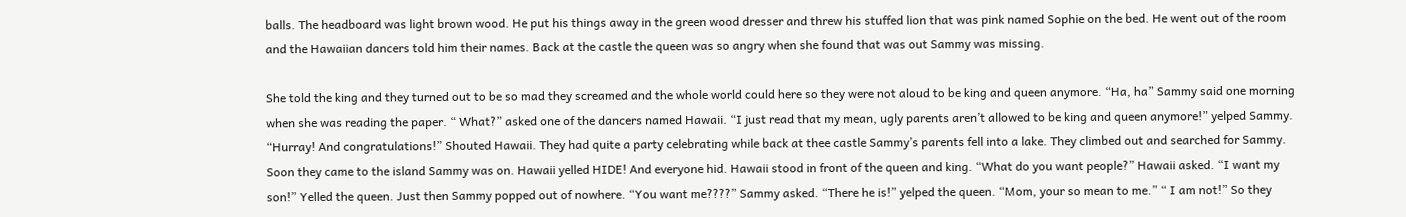balls. The headboard was light brown wood. He put his things away in the green wood dresser and threw his stuffed lion that was pink named Sophie on the bed. He went out of the room and the Hawaiian dancers told him their names. Back at the castle the queen was so angry when she found that was out Sammy was missing.

She told the king and they turned out to be so mad they screamed and the whole world could here so they were not aloud to be king and queen anymore. “Ha, ha” Sammy said one morning when she was reading the paper. “ What?” asked one of the dancers named Hawaii. “I just read that my mean, ugly parents aren’t allowed to be king and queen anymore!” yelped Sammy. “Hurray! And congratulations!” Shouted Hawaii. They had quite a party celebrating while back at thee castle Sammy’s parents fell into a lake. They climbed out and searched for Sammy. Soon they came to the island Sammy was on. Hawaii yelled HIDE! And everyone hid. Hawaii stood in front of the queen and king. “What do you want people?” Hawaii asked. “I want my son!” Yelled the queen. Just then Sammy popped out of nowhere. “You want me????” Sammy asked. “There he is!” yelped the queen. “Mom, your so mean to me.” “ I am not!” So they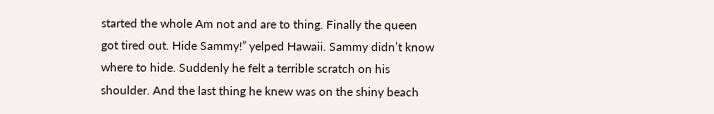started the whole Am not and are to thing. Finally the queen got tired out. Hide Sammy!” yelped Hawaii. Sammy didn’t know where to hide. Suddenly he felt a terrible scratch on his shoulder. And the last thing he knew was on the shiny beach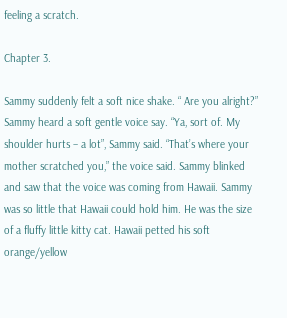feeling a scratch.

Chapter 3.

Sammy suddenly felt a soft nice shake. “ Are you alright?” Sammy heard a soft gentle voice say. “Ya, sort of. My shoulder hurts – a lot”, Sammy said. “That’s where your mother scratched you,” the voice said. Sammy blinked and saw that the voice was coming from Hawaii. Sammy was so little that Hawaii could hold him. He was the size of a fluffy little kitty cat. Hawaii petted his soft orange/yellow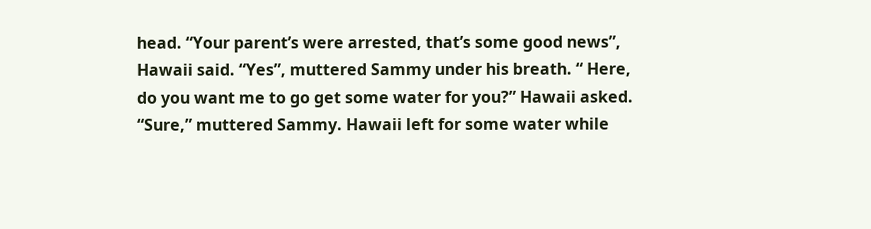head. “Your parent’s were arrested, that’s some good news”, Hawaii said. “Yes”, muttered Sammy under his breath. “ Here, do you want me to go get some water for you?” Hawaii asked. “Sure,” muttered Sammy. Hawaii left for some water while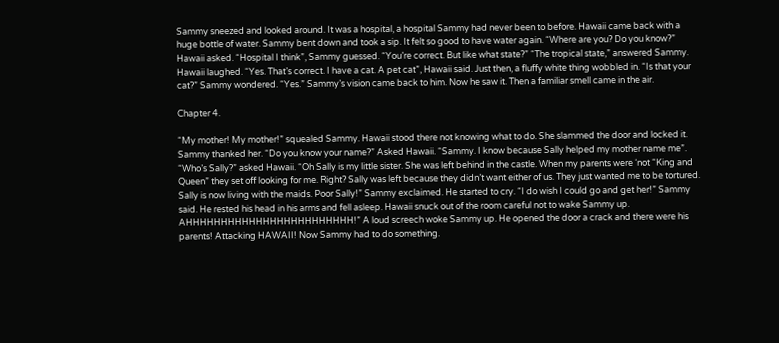Sammy sneezed and looked around. It was a hospital, a hospital Sammy had never been to before. Hawaii came back with a huge bottle of water. Sammy bent down and took a sip. It felt so good to have water again. “Where are you? Do you know?” Hawaii asked. “Hospital I think”, Sammy guessed. “You’re correct. But like what state?” “The tropical state,” answered Sammy. Hawaii laughed. “Yes. That’s correct. I have a cat. A pet cat”, Hawaii said. Just then, a fluffy white thing wobbled in. “Is that your cat?” Sammy wondered. “Yes.” Sammy’s vision came back to him. Now he saw it. Then a familiar smell came in the air.

Chapter 4.

“My mother! My mother!” squealed Sammy. Hawaii stood there not knowing what to do. She slammed the door and locked it. Sammy thanked her. “Do you know your name?” Asked Hawaii. “Sammy. I know because Sally helped my mother name me”. “Who’s Sally?” asked Hawaii. “Oh Sally is my little sister. She was left behind in the castle. When my parents were ‘not “King and Queen” they set off looking for me. Right? Sally was left because they didn’t want either of us. They just wanted me to be tortured. Sally is now living with the maids. Poor Sally!” Sammy exclaimed. He started to cry. “I do wish I could go and get her!” Sammy said. He rested his head in his arms and fell asleep. Hawaii snuck out of the room careful not to wake Sammy up. AHHHHHHHHHHHHHHHHHHHHHHHH!” A loud screech woke Sammy up. He opened the door a crack and there were his parents! Attacking HAWAII! Now Sammy had to do something.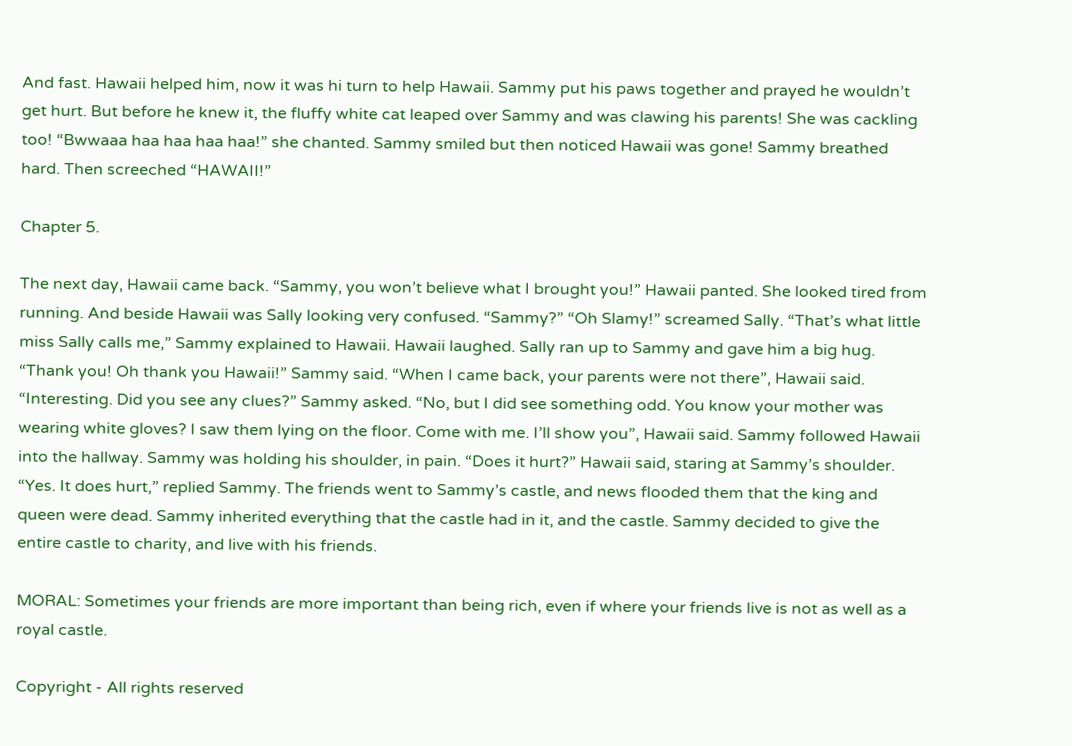And fast. Hawaii helped him, now it was hi turn to help Hawaii. Sammy put his paws together and prayed he wouldn’t get hurt. But before he knew it, the fluffy white cat leaped over Sammy and was clawing his parents! She was cackling too! “Bwwaaa haa haa haa haa!” she chanted. Sammy smiled but then noticed Hawaii was gone! Sammy breathed hard. Then screeched “HAWAII!”

Chapter 5.

The next day, Hawaii came back. “Sammy, you won’t believe what I brought you!” Hawaii panted. She looked tired from running. And beside Hawaii was Sally looking very confused. “Sammy?” “Oh Slamy!” screamed Sally. “That’s what little miss Sally calls me,” Sammy explained to Hawaii. Hawaii laughed. Sally ran up to Sammy and gave him a big hug. “Thank you! Oh thank you Hawaii!” Sammy said. “When I came back, your parents were not there”, Hawaii said. “Interesting. Did you see any clues?” Sammy asked. “No, but I did see something odd. You know your mother was wearing white gloves? I saw them lying on the floor. Come with me. I’ll show you”, Hawaii said. Sammy followed Hawaii into the hallway. Sammy was holding his shoulder, in pain. “Does it hurt?” Hawaii said, staring at Sammy’s shoulder. “Yes. It does hurt,” replied Sammy. The friends went to Sammy’s castle, and news flooded them that the king and queen were dead. Sammy inherited everything that the castle had in it, and the castle. Sammy decided to give the entire castle to charity, and live with his friends.

MORAL: Sometimes your friends are more important than being rich, even if where your friends live is not as well as a royal castle.

Copyright - All rights reserved